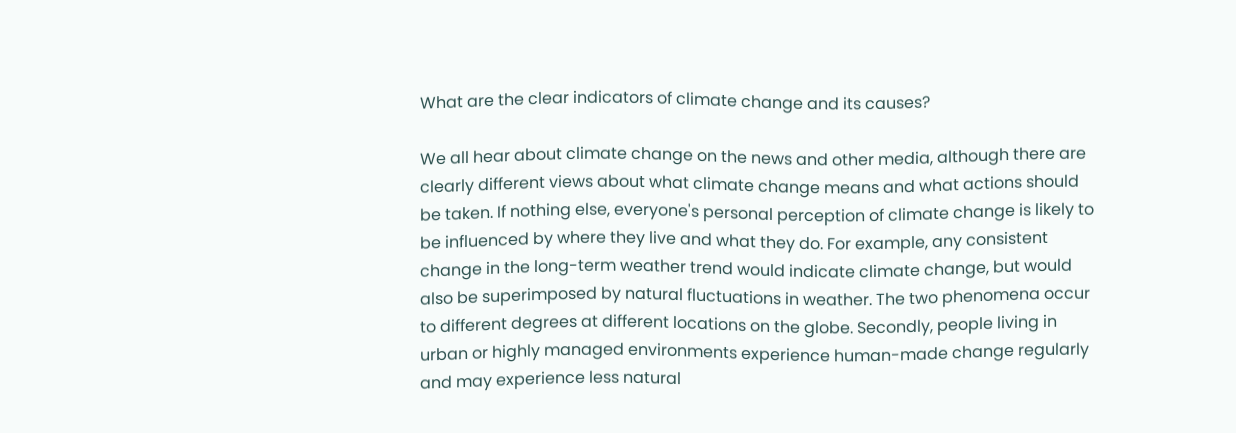What are the clear indicators of climate change and its causes?

We all hear about climate change on the news and other media, although there are clearly different views about what climate change means and what actions should be taken. If nothing else, everyone's personal perception of climate change is likely to be influenced by where they live and what they do. For example, any consistent change in the long-term weather trend would indicate climate change, but would also be superimposed by natural fluctuations in weather. The two phenomena occur to different degrees at different locations on the globe. Secondly, people living in urban or highly managed environments experience human-made change regularly and may experience less natural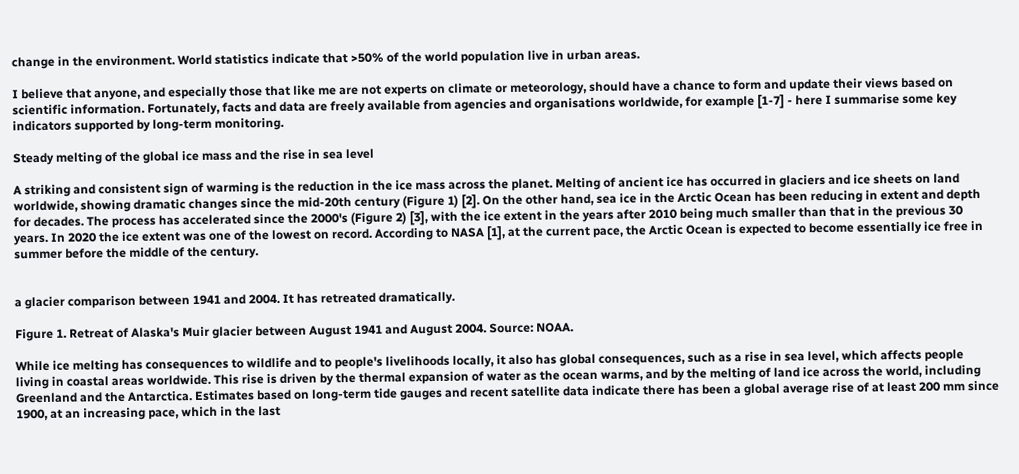change in the environment. World statistics indicate that >50% of the world population live in urban areas.

I believe that anyone, and especially those that like me are not experts on climate or meteorology, should have a chance to form and update their views based on scientific information. Fortunately, facts and data are freely available from agencies and organisations worldwide, for example [1-7] - here I summarise some key indicators supported by long-term monitoring.

Steady melting of the global ice mass and the rise in sea level

A striking and consistent sign of warming is the reduction in the ice mass across the planet. Melting of ancient ice has occurred in glaciers and ice sheets on land worldwide, showing dramatic changes since the mid-20th century (Figure 1) [2]. On the other hand, sea ice in the Arctic Ocean has been reducing in extent and depth for decades. The process has accelerated since the 2000's (Figure 2) [3], with the ice extent in the years after 2010 being much smaller than that in the previous 30 years. In 2020 the ice extent was one of the lowest on record. According to NASA [1], at the current pace, the Arctic Ocean is expected to become essentially ice free in summer before the middle of the century.


a glacier comparison between 1941 and 2004. It has retreated dramatically.

Figure 1. Retreat of Alaska's Muir glacier between August 1941 and August 2004. Source: NOAA.

While ice melting has consequences to wildlife and to people's livelihoods locally, it also has global consequences, such as a rise in sea level, which affects people living in coastal areas worldwide. This rise is driven by the thermal expansion of water as the ocean warms, and by the melting of land ice across the world, including Greenland and the Antarctica. Estimates based on long-term tide gauges and recent satellite data indicate there has been a global average rise of at least 200 mm since 1900, at an increasing pace, which in the last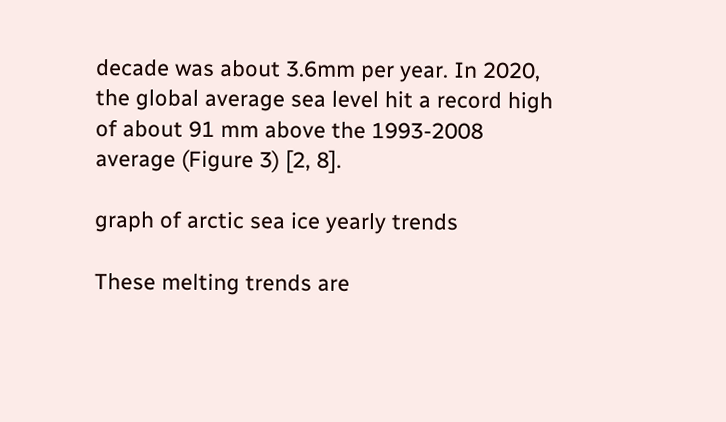decade was about 3.6mm per year. In 2020, the global average sea level hit a record high of about 91 mm above the 1993-2008 average (Figure 3) [2, 8].

graph of arctic sea ice yearly trends

These melting trends are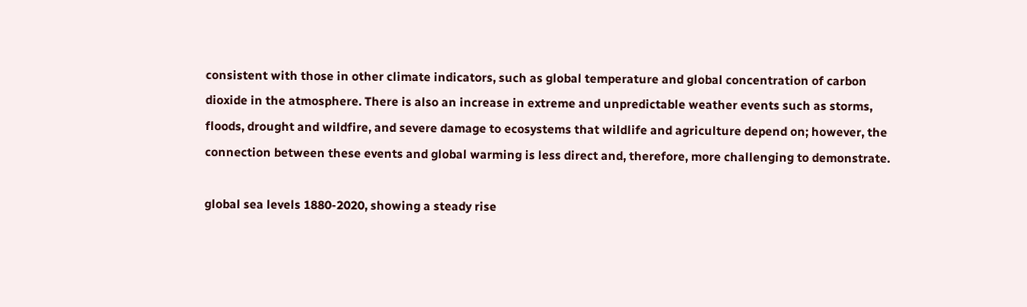consistent with those in other climate indicators, such as global temperature and global concentration of carbon dioxide in the atmosphere. There is also an increase in extreme and unpredictable weather events such as storms, floods, drought and wildfire, and severe damage to ecosystems that wildlife and agriculture depend on; however, the connection between these events and global warming is less direct and, therefore, more challenging to demonstrate.

global sea levels 1880-2020, showing a steady rise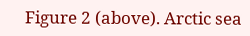Figure 2 (above). Arctic sea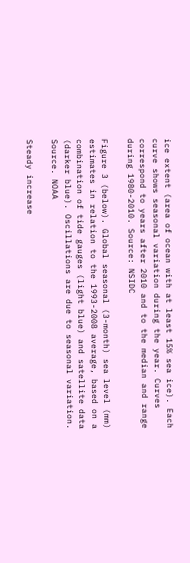ice extent (area of ocean with at least 15% sea ice). Each curve shows seasonal variation during the year. Curves correspond to years after 2010 and to the median and range during 1980-2010. Source: NSIDC

Figure 3 (below). Global seasonal (3-month) sea level (mm) estimates in relation to the 1993-2008 average, based on a combination of tide gauges (light blue) and satellite data (darker blue). Oscillations are due to seasonal variation. Source. NOAA

Steady increase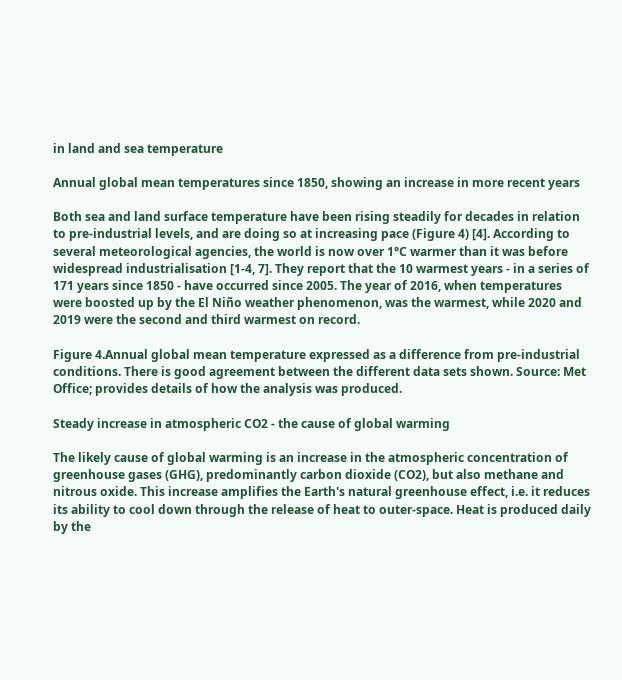in land and sea temperature

Annual global mean temperatures since 1850, showing an increase in more recent years

Both sea and land surface temperature have been rising steadily for decades in relation to pre-industrial levels, and are doing so at increasing pace (Figure 4) [4]. According to several meteorological agencies, the world is now over 1°C warmer than it was before widespread industrialisation [1-4, 7]. They report that the 10 warmest years - in a series of 171 years since 1850 - have occurred since 2005. The year of 2016, when temperatures were boosted up by the El Niño weather phenomenon, was the warmest, while 2020 and 2019 were the second and third warmest on record.

Figure 4.Annual global mean temperature expressed as a difference from pre-industrial conditions. There is good agreement between the different data sets shown. Source: Met Office; provides details of how the analysis was produced.

Steady increase in atmospheric CO2 - the cause of global warming

The likely cause of global warming is an increase in the atmospheric concentration of greenhouse gases (GHG), predominantly carbon dioxide (CO2), but also methane and nitrous oxide. This increase amplifies the Earth's natural greenhouse effect, i.e. it reduces its ability to cool down through the release of heat to outer-space. Heat is produced daily by the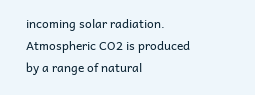incoming solar radiation. Atmospheric CO2 is produced by a range of natural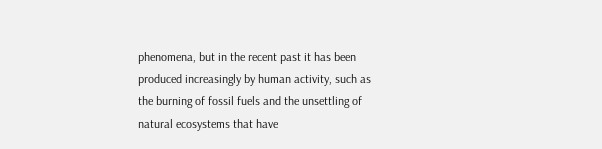phenomena, but in the recent past it has been produced increasingly by human activity, such as the burning of fossil fuels and the unsettling of natural ecosystems that have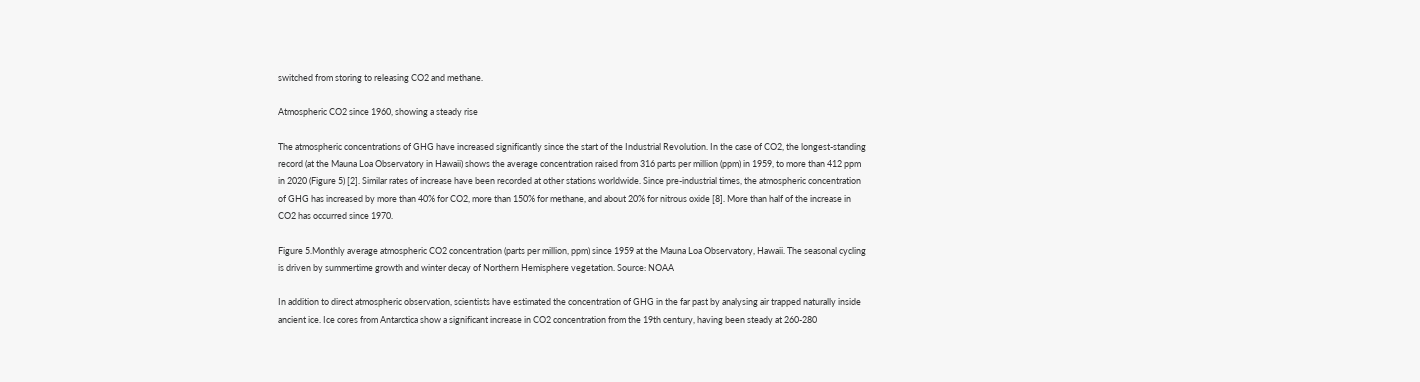switched from storing to releasing CO2 and methane.

Atmospheric CO2 since 1960, showing a steady rise

The atmospheric concentrations of GHG have increased significantly since the start of the Industrial Revolution. In the case of CO2, the longest-standing record (at the Mauna Loa Observatory in Hawaii) shows the average concentration raised from 316 parts per million (ppm) in 1959, to more than 412 ppm in 2020 (Figure 5) [2]. Similar rates of increase have been recorded at other stations worldwide. Since pre-industrial times, the atmospheric concentration of GHG has increased by more than 40% for CO2, more than 150% for methane, and about 20% for nitrous oxide [8]. More than half of the increase in CO2 has occurred since 1970.

Figure 5.Monthly average atmospheric CO2 concentration (parts per million, ppm) since 1959 at the Mauna Loa Observatory, Hawaii. The seasonal cycling is driven by summertime growth and winter decay of Northern Hemisphere vegetation. Source: NOAA

In addition to direct atmospheric observation, scientists have estimated the concentration of GHG in the far past by analysing air trapped naturally inside ancient ice. Ice cores from Antarctica show a significant increase in CO2 concentration from the 19th century, having been steady at 260-280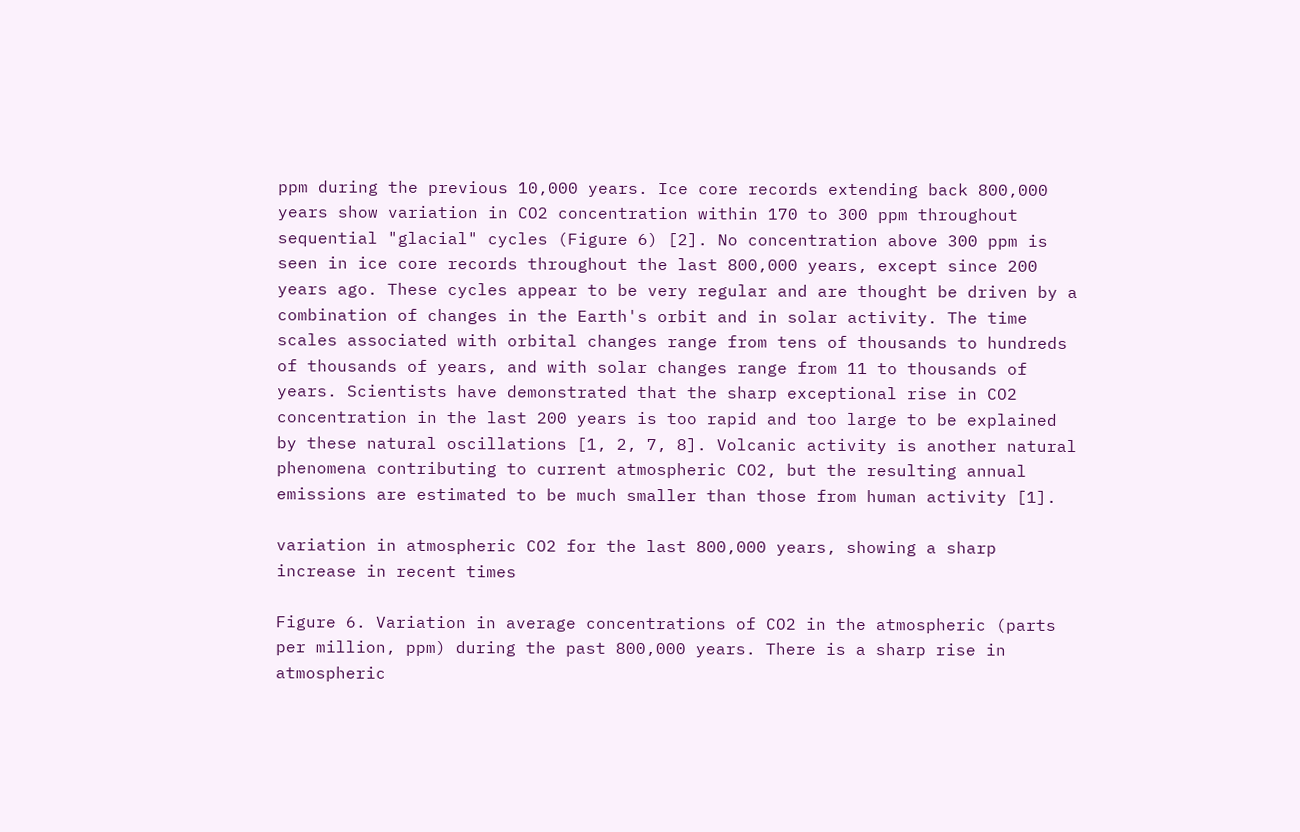ppm during the previous 10,000 years. Ice core records extending back 800,000 years show variation in CO2 concentration within 170 to 300 ppm throughout sequential "glacial" cycles (Figure 6) [2]. No concentration above 300 ppm is seen in ice core records throughout the last 800,000 years, except since 200 years ago. These cycles appear to be very regular and are thought be driven by a combination of changes in the Earth's orbit and in solar activity. The time scales associated with orbital changes range from tens of thousands to hundreds of thousands of years, and with solar changes range from 11 to thousands of years. Scientists have demonstrated that the sharp exceptional rise in CO2 concentration in the last 200 years is too rapid and too large to be explained by these natural oscillations [1, 2, 7, 8]. Volcanic activity is another natural phenomena contributing to current atmospheric CO2, but the resulting annual emissions are estimated to be much smaller than those from human activity [1].

variation in atmospheric CO2 for the last 800,000 years, showing a sharp increase in recent times

Figure 6. Variation in average concentrations of CO2 in the atmospheric (parts per million, ppm) during the past 800,000 years. There is a sharp rise in atmospheric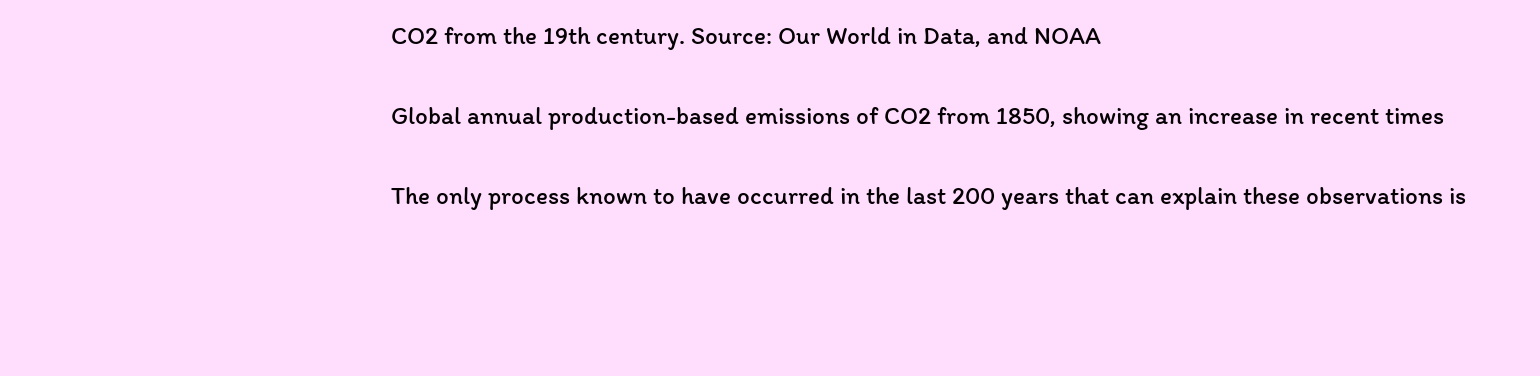CO2 from the 19th century. Source: Our World in Data, and NOAA

Global annual production-based emissions of CO2 from 1850, showing an increase in recent times

The only process known to have occurred in the last 200 years that can explain these observations is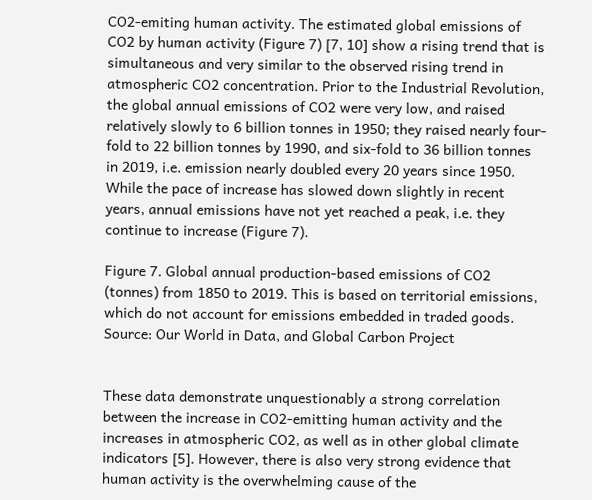CO2-emiting human activity. The estimated global emissions of CO2 by human activity (Figure 7) [7, 10] show a rising trend that is simultaneous and very similar to the observed rising trend in atmospheric CO2 concentration. Prior to the Industrial Revolution, the global annual emissions of CO2 were very low, and raised relatively slowly to 6 billion tonnes in 1950; they raised nearly four-fold to 22 billion tonnes by 1990, and six-fold to 36 billion tonnes in 2019, i.e. emission nearly doubled every 20 years since 1950. While the pace of increase has slowed down slightly in recent years, annual emissions have not yet reached a peak, i.e. they continue to increase (Figure 7).

Figure 7. Global annual production-based emissions of CO2 (tonnes) from 1850 to 2019. This is based on territorial emissions, which do not account for emissions embedded in traded goods. Source: Our World in Data, and Global Carbon Project


These data demonstrate unquestionably a strong correlation between the increase in CO2-emitting human activity and the increases in atmospheric CO2, as well as in other global climate indicators [5]. However, there is also very strong evidence that human activity is the overwhelming cause of the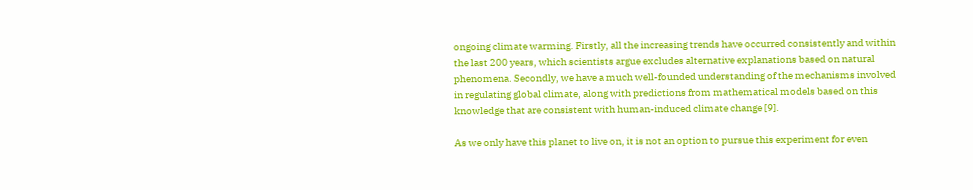ongoing climate warming. Firstly, all the increasing trends have occurred consistently and within the last 200 years, which scientists argue excludes alternative explanations based on natural phenomena. Secondly, we have a much well-founded understanding of the mechanisms involved in regulating global climate, along with predictions from mathematical models based on this knowledge that are consistent with human-induced climate change [9].

As we only have this planet to live on, it is not an option to pursue this experiment for even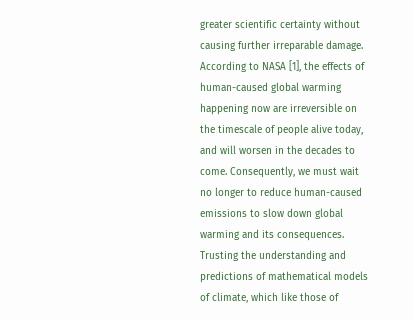greater scientific certainty without causing further irreparable damage. According to NASA [1], the effects of human-caused global warming happening now are irreversible on the timescale of people alive today, and will worsen in the decades to come. Consequently, we must wait no longer to reduce human-caused emissions to slow down global warming and its consequences. Trusting the understanding and predictions of mathematical models of climate, which like those of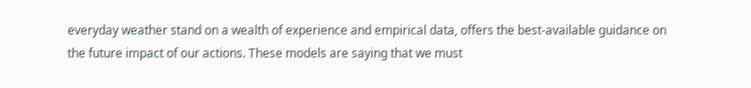everyday weather stand on a wealth of experience and empirical data, offers the best-available guidance on the future impact of our actions. These models are saying that we must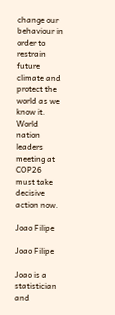change our behaviour in order to restrain future climate and protect the world as we know it. World nation leaders meeting at COP26 must take decisive action now.

Joao Filipe

Joao Filipe

Joao is a statistician and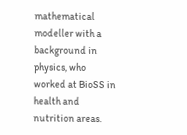mathematical modeller with a background in physics, who worked at BioSS in health and nutrition areas.